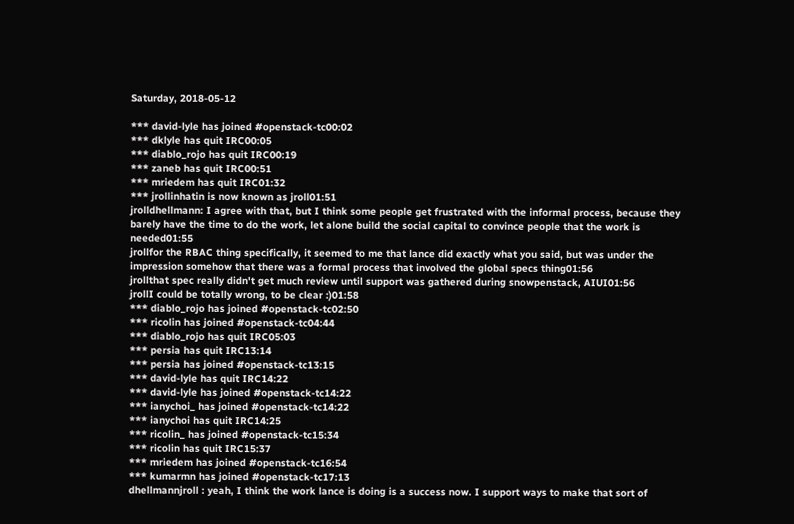Saturday, 2018-05-12

*** david-lyle has joined #openstack-tc00:02
*** dklyle has quit IRC00:05
*** diablo_rojo has quit IRC00:19
*** zaneb has quit IRC00:51
*** mriedem has quit IRC01:32
*** jrollinhatin is now known as jroll01:51
jrolldhellmann: I agree with that, but I think some people get frustrated with the informal process, because they barely have the time to do the work, let alone build the social capital to convince people that the work is needed01:55
jrollfor the RBAC thing specifically, it seemed to me that lance did exactly what you said, but was under the impression somehow that there was a formal process that involved the global specs thing01:56
jrollthat spec really didn't get much review until support was gathered during snowpenstack, AIUI01:56
jrollI could be totally wrong, to be clear :)01:58
*** diablo_rojo has joined #openstack-tc02:50
*** ricolin has joined #openstack-tc04:44
*** diablo_rojo has quit IRC05:03
*** persia has quit IRC13:14
*** persia has joined #openstack-tc13:15
*** david-lyle has quit IRC14:22
*** david-lyle has joined #openstack-tc14:22
*** ianychoi_ has joined #openstack-tc14:22
*** ianychoi has quit IRC14:25
*** ricolin_ has joined #openstack-tc15:34
*** ricolin has quit IRC15:37
*** mriedem has joined #openstack-tc16:54
*** kumarmn has joined #openstack-tc17:13
dhellmannjroll : yeah, I think the work lance is doing is a success now. I support ways to make that sort of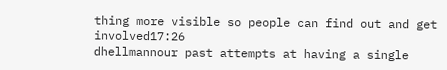thing more visible so people can find out and get involved17:26
dhellmannour past attempts at having a single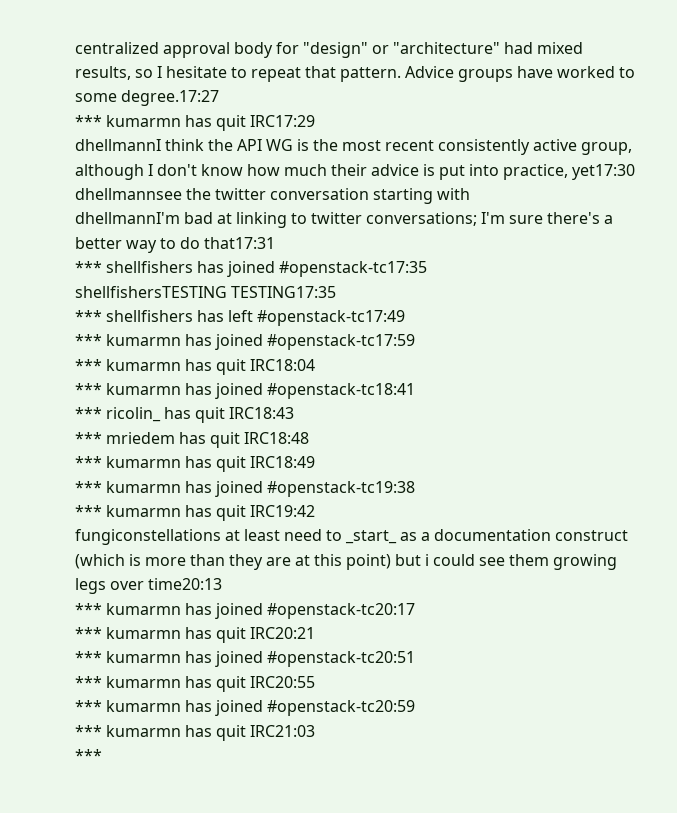centralized approval body for "design" or "architecture" had mixed results, so I hesitate to repeat that pattern. Advice groups have worked to some degree.17:27
*** kumarmn has quit IRC17:29
dhellmannI think the API WG is the most recent consistently active group, although I don't know how much their advice is put into practice, yet17:30
dhellmannsee the twitter conversation starting with
dhellmannI'm bad at linking to twitter conversations; I'm sure there's a better way to do that17:31
*** shellfishers has joined #openstack-tc17:35
shellfishersTESTING TESTING17:35
*** shellfishers has left #openstack-tc17:49
*** kumarmn has joined #openstack-tc17:59
*** kumarmn has quit IRC18:04
*** kumarmn has joined #openstack-tc18:41
*** ricolin_ has quit IRC18:43
*** mriedem has quit IRC18:48
*** kumarmn has quit IRC18:49
*** kumarmn has joined #openstack-tc19:38
*** kumarmn has quit IRC19:42
fungiconstellations at least need to _start_ as a documentation construct (which is more than they are at this point) but i could see them growing legs over time20:13
*** kumarmn has joined #openstack-tc20:17
*** kumarmn has quit IRC20:21
*** kumarmn has joined #openstack-tc20:51
*** kumarmn has quit IRC20:55
*** kumarmn has joined #openstack-tc20:59
*** kumarmn has quit IRC21:03
***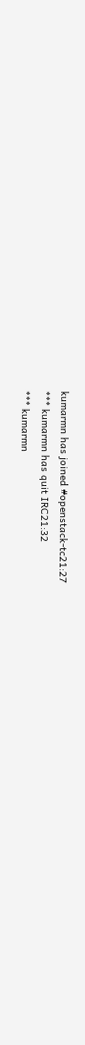kumarmn has joined #openstack-tc21:27
*** kumarmn has quit IRC21:32
*** kumarmn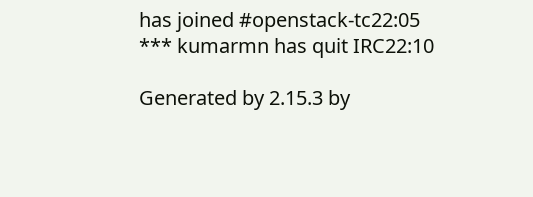has joined #openstack-tc22:05
*** kumarmn has quit IRC22:10

Generated by 2.15.3 by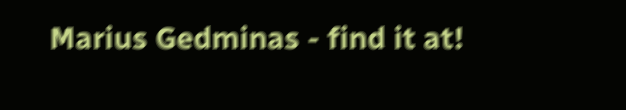Marius Gedminas - find it at!